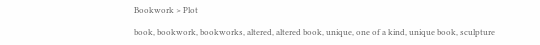Bookwork > Plot

book, bookwork, bookworks, altered, altered book, unique, one of a kind, unique book, sculpture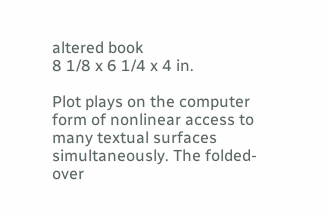altered book
8 1/8 x 6 1/4 x 4 in.

Plot plays on the computer form of nonlinear access to many textual surfaces simultaneously. The folded-over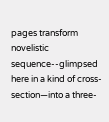pages transform novelistic sequence--glimpsed here in a kind of cross-section—into a three-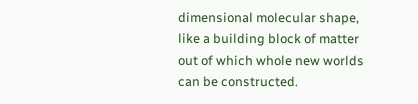dimensional molecular shape, like a building block of matter out of which whole new worlds can be constructed.